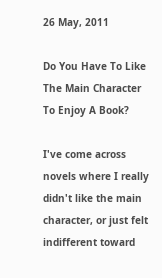26 May, 2011

Do You Have To Like The Main Character To Enjoy A Book?

I've come across novels where I really didn't like the main character, or just felt indifferent toward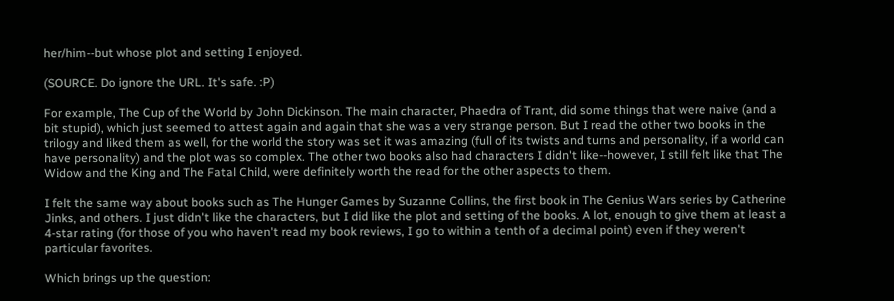her/him--but whose plot and setting I enjoyed.

(SOURCE. Do ignore the URL. It's safe. :P)

For example, The Cup of the World by John Dickinson. The main character, Phaedra of Trant, did some things that were naive (and a bit stupid), which just seemed to attest again and again that she was a very strange person. But I read the other two books in the trilogy and liked them as well, for the world the story was set it was amazing (full of its twists and turns and personality, if a world can have personality) and the plot was so complex. The other two books also had characters I didn't like--however, I still felt like that The Widow and the King and The Fatal Child, were definitely worth the read for the other aspects to them.

I felt the same way about books such as The Hunger Games by Suzanne Collins, the first book in The Genius Wars series by Catherine Jinks, and others. I just didn't like the characters, but I did like the plot and setting of the books. A lot, enough to give them at least a 4-star rating (for those of you who haven't read my book reviews, I go to within a tenth of a decimal point) even if they weren't particular favorites.

Which brings up the question: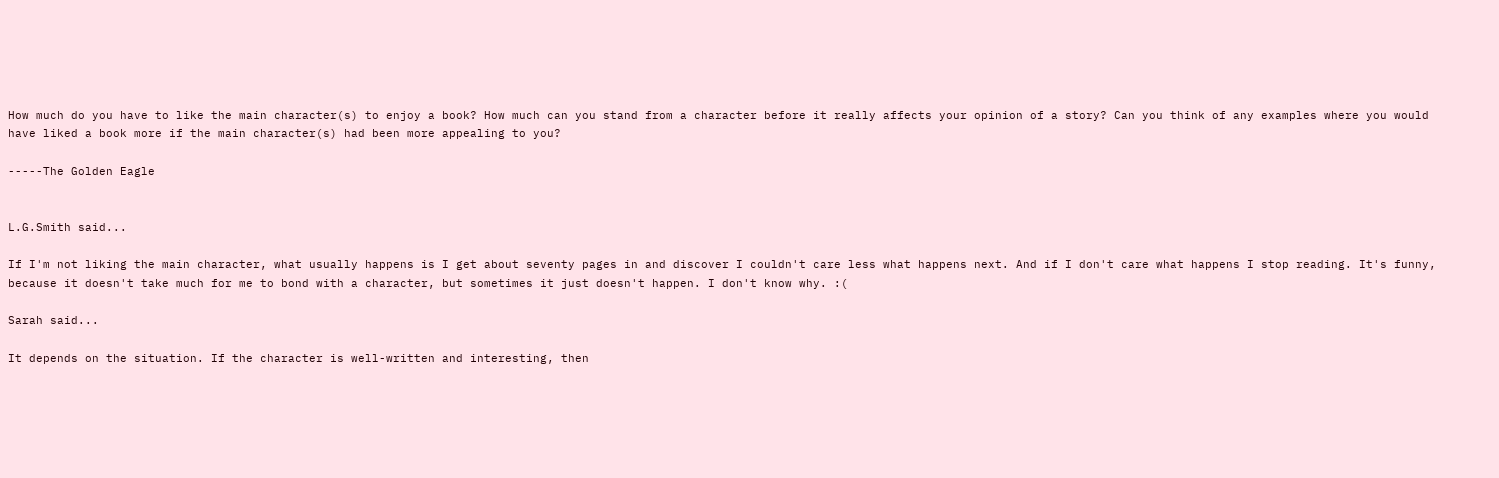How much do you have to like the main character(s) to enjoy a book? How much can you stand from a character before it really affects your opinion of a story? Can you think of any examples where you would have liked a book more if the main character(s) had been more appealing to you?

-----The Golden Eagle


L.G.Smith said...

If I'm not liking the main character, what usually happens is I get about seventy pages in and discover I couldn't care less what happens next. And if I don't care what happens I stop reading. It's funny, because it doesn't take much for me to bond with a character, but sometimes it just doesn't happen. I don't know why. :(

Sarah said...

It depends on the situation. If the character is well-written and interesting, then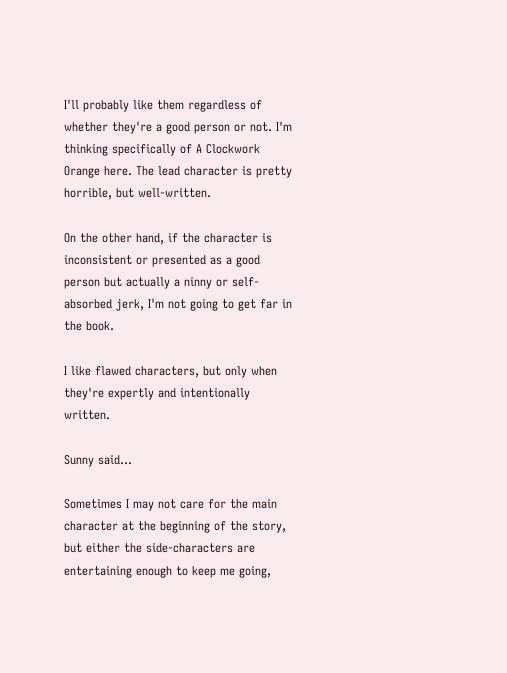I'll probably like them regardless of whether they're a good person or not. I'm thinking specifically of A Clockwork Orange here. The lead character is pretty horrible, but well-written.

On the other hand, if the character is inconsistent or presented as a good person but actually a ninny or self-absorbed jerk, I'm not going to get far in the book.

I like flawed characters, but only when they're expertly and intentionally written.

Sunny said...

Sometimes I may not care for the main character at the beginning of the story, but either the side-characters are entertaining enough to keep me going,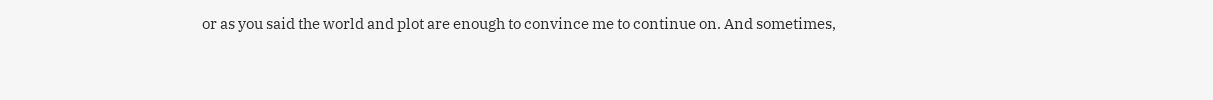or as you said the world and plot are enough to convince me to continue on. And sometimes,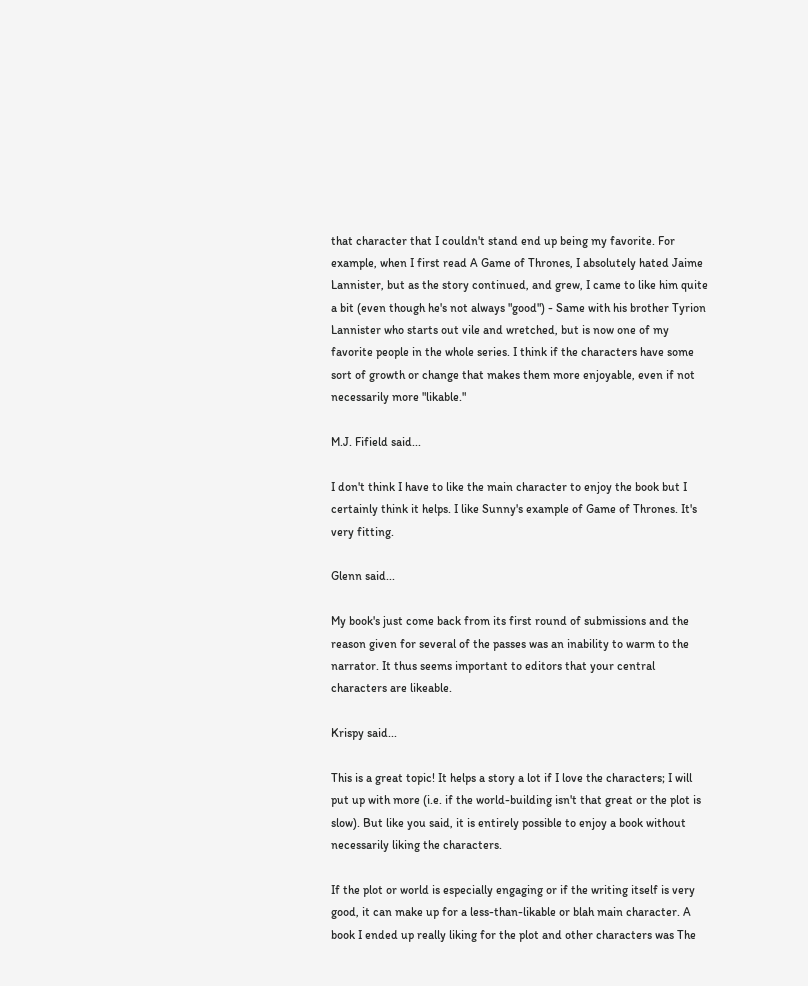that character that I couldn't stand end up being my favorite. For example, when I first read A Game of Thrones, I absolutely hated Jaime Lannister, but as the story continued, and grew, I came to like him quite a bit (even though he's not always "good") - Same with his brother Tyrion Lannister who starts out vile and wretched, but is now one of my favorite people in the whole series. I think if the characters have some sort of growth or change that makes them more enjoyable, even if not necessarily more "likable."

M.J. Fifield said...

I don't think I have to like the main character to enjoy the book but I certainly think it helps. I like Sunny's example of Game of Thrones. It's very fitting.

Glenn said...

My book's just come back from its first round of submissions and the reason given for several of the passes was an inability to warm to the narrator. It thus seems important to editors that your central characters are likeable.

Krispy said...

This is a great topic! It helps a story a lot if I love the characters; I will put up with more (i.e. if the world-building isn't that great or the plot is slow). But like you said, it is entirely possible to enjoy a book without necessarily liking the characters.

If the plot or world is especially engaging or if the writing itself is very good, it can make up for a less-than-likable or blah main character. A book I ended up really liking for the plot and other characters was The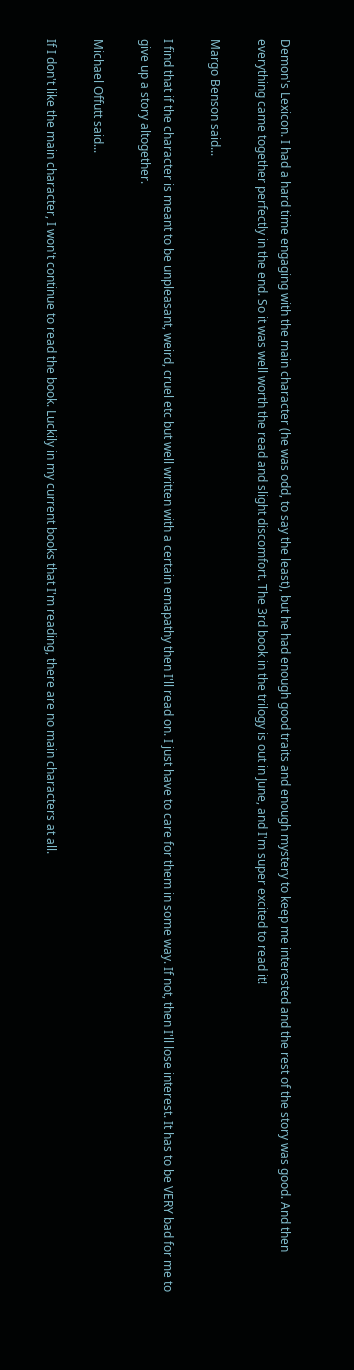Demon's Lexicon. I had a hard time engaging with the main character (he was odd, to say the least), but he had enough good traits and enough mystery to keep me interested and the rest of the story was good. And then everything came together perfectly in the end. So it was well worth the read and slight discomfort. The 3rd book in the trilogy is out in June, and I'm super excited to read it!

Margo Benson said...

I find that if the character is meant to be unpleasant, weird, cruel etc but well written with a certain emapathy then I'll read on. I just have to care for them in some way. If not, then I'll lose interest. It has to be VERY bad for me to give up a story altogether.

Michael Offutt said...

If I don't like the main character, I won't continue to read the book. Luckily in my current books that I'm reading, there are no main characters at all.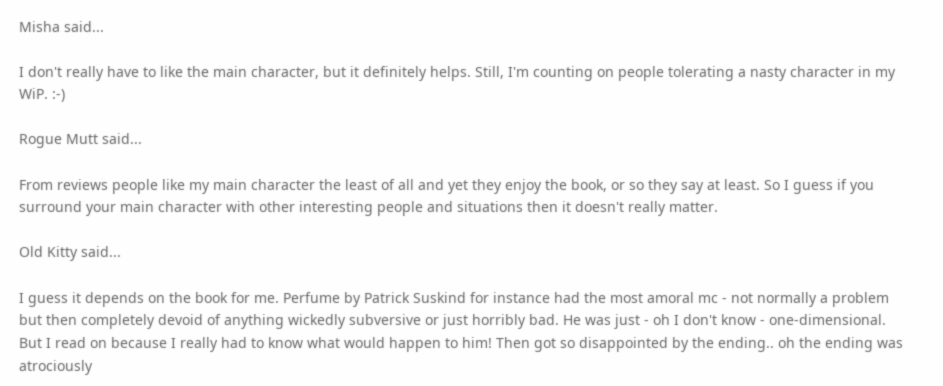Misha said...

I don't really have to like the main character, but it definitely helps. Still, I'm counting on people tolerating a nasty character in my WiP. :-)

Rogue Mutt said...

From reviews people like my main character the least of all and yet they enjoy the book, or so they say at least. So I guess if you surround your main character with other interesting people and situations then it doesn't really matter.

Old Kitty said...

I guess it depends on the book for me. Perfume by Patrick Suskind for instance had the most amoral mc - not normally a problem but then completely devoid of anything wickedly subversive or just horribly bad. He was just - oh I don't know - one-dimensional. But I read on because I really had to know what would happen to him! Then got so disappointed by the ending.. oh the ending was atrociously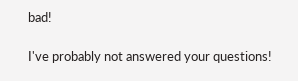bad!

I've probably not answered your questions!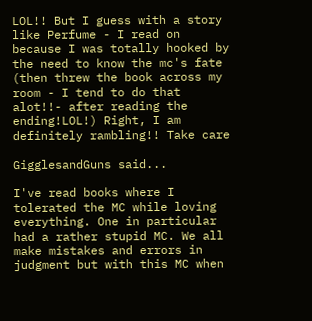LOL!! But I guess with a story like Perfume - I read on because I was totally hooked by the need to know the mc's fate (then threw the book across my room - I tend to do that alot!!- after reading the ending!LOL!) Right, I am definitely rambling!! Take care

GigglesandGuns said...

I've read books where I tolerated the MC while loving everything. One in particular had a rather stupid MC. We all make mistakes and errors in judgment but with this MC when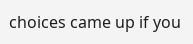choices came up if you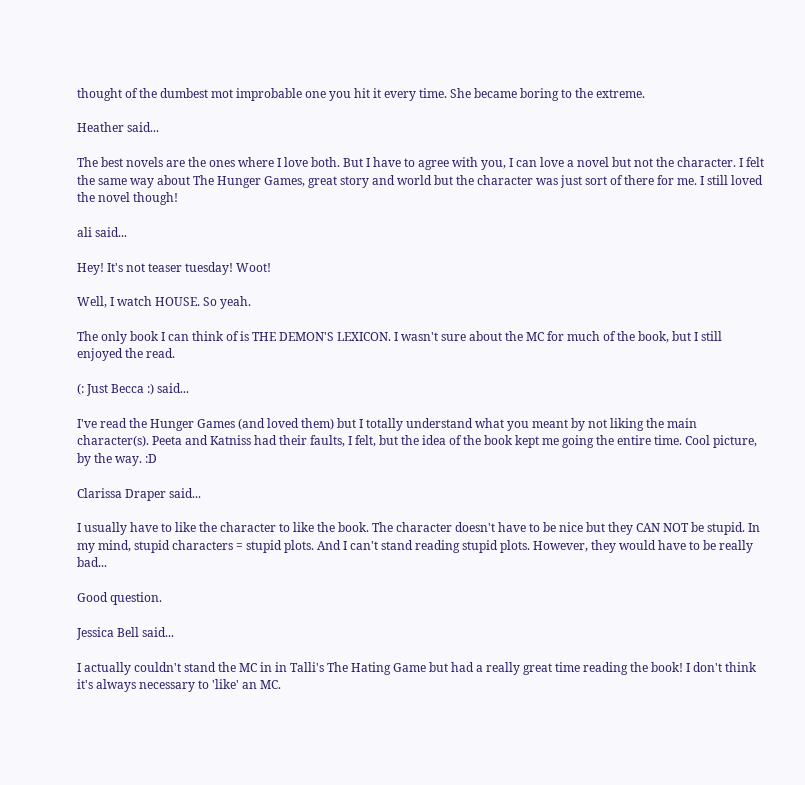thought of the dumbest mot improbable one you hit it every time. She became boring to the extreme.

Heather said...

The best novels are the ones where I love both. But I have to agree with you, I can love a novel but not the character. I felt the same way about The Hunger Games, great story and world but the character was just sort of there for me. I still loved the novel though!

ali said...

Hey! It's not teaser tuesday! Woot!

Well, I watch HOUSE. So yeah.

The only book I can think of is THE DEMON'S LEXICON. I wasn't sure about the MC for much of the book, but I still enjoyed the read.

(: Just Becca :) said...

I've read the Hunger Games (and loved them) but I totally understand what you meant by not liking the main character(s). Peeta and Katniss had their faults, I felt, but the idea of the book kept me going the entire time. Cool picture, by the way. :D

Clarissa Draper said...

I usually have to like the character to like the book. The character doesn't have to be nice but they CAN NOT be stupid. In my mind, stupid characters = stupid plots. And I can't stand reading stupid plots. However, they would have to be really bad...

Good question.

Jessica Bell said...

I actually couldn't stand the MC in in Talli's The Hating Game but had a really great time reading the book! I don't think it's always necessary to 'like' an MC.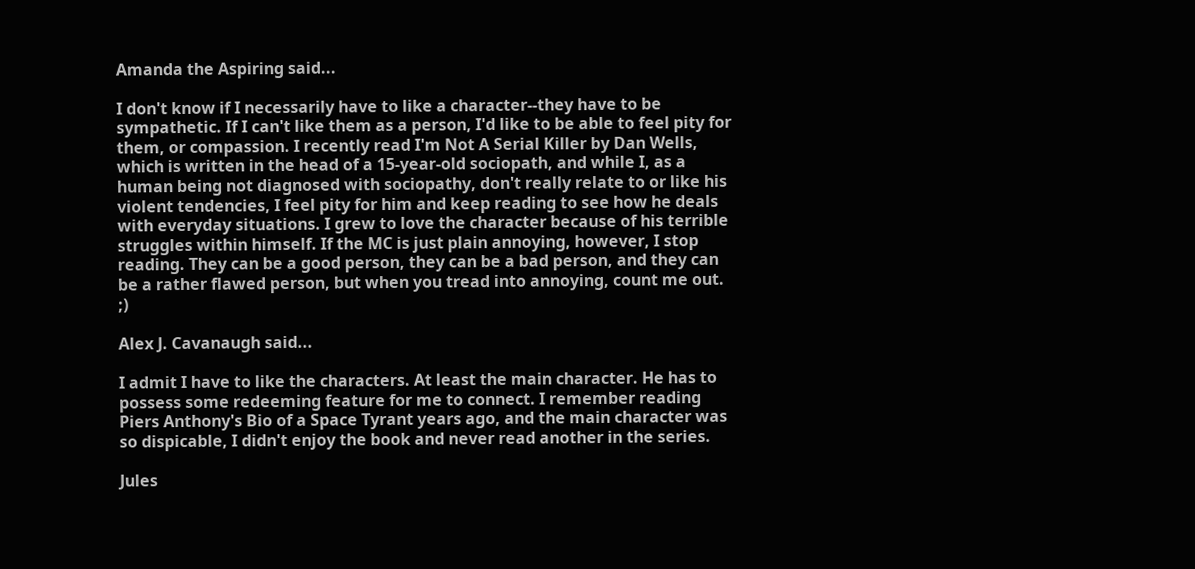Amanda the Aspiring said...

I don't know if I necessarily have to like a character--they have to be sympathetic. If I can't like them as a person, I'd like to be able to feel pity for them, or compassion. I recently read I'm Not A Serial Killer by Dan Wells, which is written in the head of a 15-year-old sociopath, and while I, as a human being not diagnosed with sociopathy, don't really relate to or like his violent tendencies, I feel pity for him and keep reading to see how he deals with everyday situations. I grew to love the character because of his terrible struggles within himself. If the MC is just plain annoying, however, I stop reading. They can be a good person, they can be a bad person, and they can be a rather flawed person, but when you tread into annoying, count me out. ;)

Alex J. Cavanaugh said...

I admit I have to like the characters. At least the main character. He has to possess some redeeming feature for me to connect. I remember reading Piers Anthony's Bio of a Space Tyrant years ago, and the main character was so dispicable, I didn't enjoy the book and never read another in the series.

Jules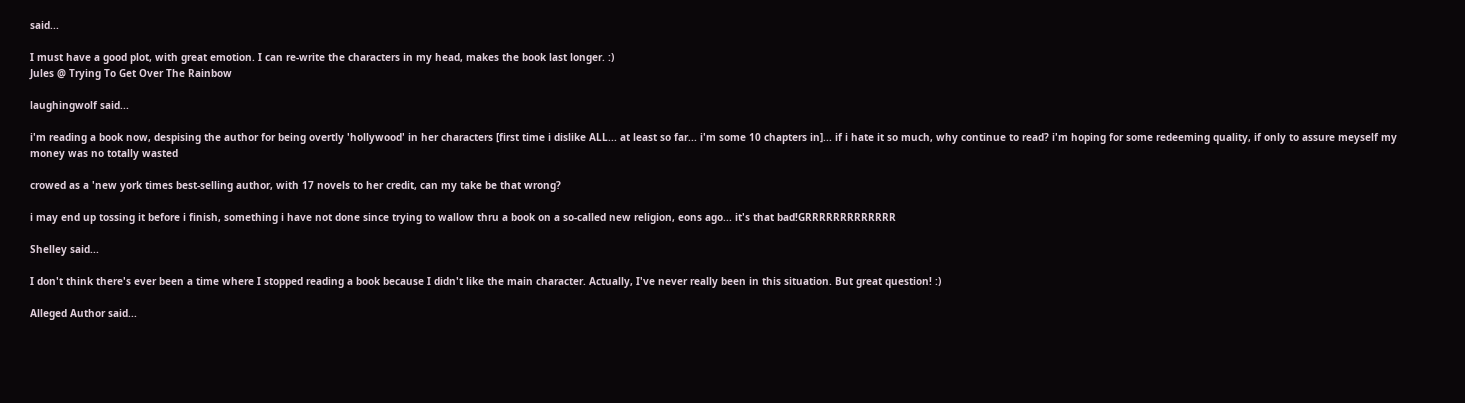said...

I must have a good plot, with great emotion. I can re-write the characters in my head, makes the book last longer. :)
Jules @ Trying To Get Over The Rainbow

laughingwolf said...

i'm reading a book now, despising the author for being overtly 'hollywood' in her characters [first time i dislike ALL... at least so far... i'm some 10 chapters in]... if i hate it so much, why continue to read? i'm hoping for some redeeming quality, if only to assure meyself my money was no totally wasted

crowed as a 'new york times best-selling author, with 17 novels to her credit, can my take be that wrong?

i may end up tossing it before i finish, something i have not done since trying to wallow thru a book on a so-called new religion, eons ago... it's that bad!GRRRRRRRRRRRRR

Shelley said...

I don't think there's ever been a time where I stopped reading a book because I didn't like the main character. Actually, I've never really been in this situation. But great question! :)

Alleged Author said...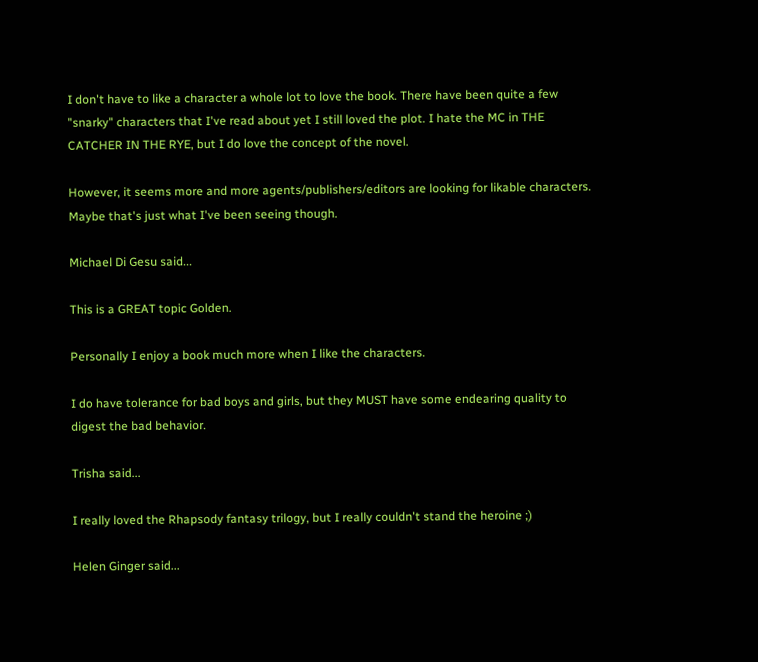I don't have to like a character a whole lot to love the book. There have been quite a few "snarky" characters that I've read about yet I still loved the plot. I hate the MC in THE CATCHER IN THE RYE, but I do love the concept of the novel.

However, it seems more and more agents/publishers/editors are looking for likable characters. Maybe that's just what I've been seeing though.

Michael Di Gesu said...

This is a GREAT topic Golden.

Personally I enjoy a book much more when I like the characters.

I do have tolerance for bad boys and girls, but they MUST have some endearing quality to digest the bad behavior.

Trisha said...

I really loved the Rhapsody fantasy trilogy, but I really couldn't stand the heroine ;)

Helen Ginger said...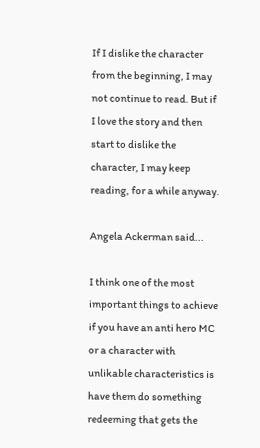If I dislike the character from the beginning, I may not continue to read. But if I love the story and then start to dislike the character, I may keep reading, for a while anyway.

Angela Ackerman said...

I think one of the most important things to achieve if you have an anti hero MC or a character with unlikable characteristics is have them do something redeeming that gets the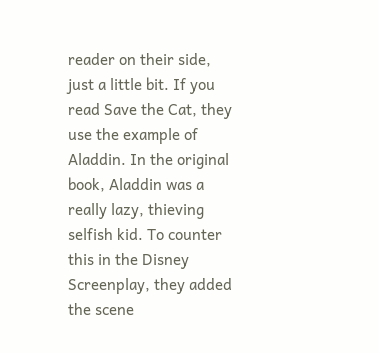reader on their side, just a little bit. If you read Save the Cat, they use the example of Aladdin. In the original book, Aladdin was a really lazy, thieving selfish kid. To counter this in the Disney Screenplay, they added the scene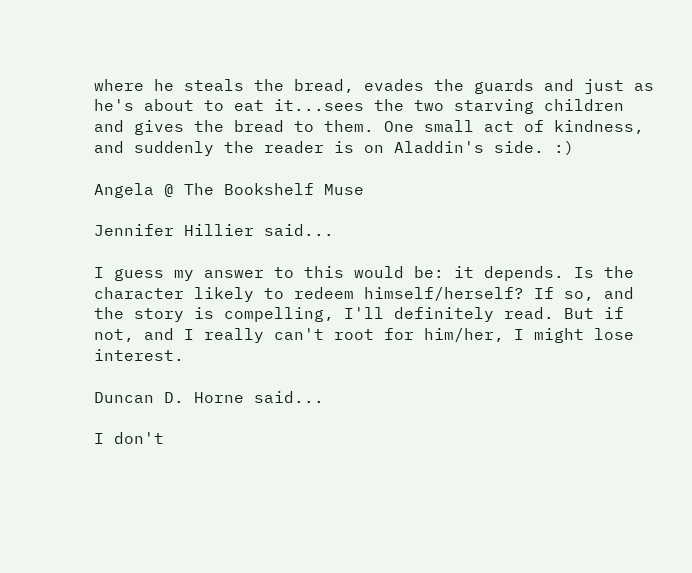where he steals the bread, evades the guards and just as he's about to eat it...sees the two starving children and gives the bread to them. One small act of kindness, and suddenly the reader is on Aladdin's side. :)

Angela @ The Bookshelf Muse

Jennifer Hillier said...

I guess my answer to this would be: it depends. Is the character likely to redeem himself/herself? If so, and the story is compelling, I'll definitely read. But if not, and I really can't root for him/her, I might lose interest.

Duncan D. Horne said...

I don't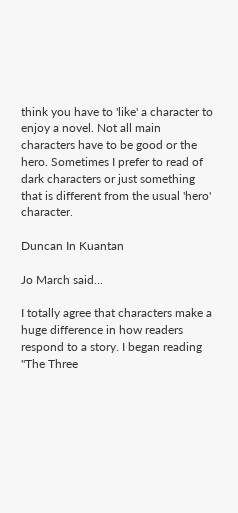think you have to 'like' a character to enjoy a novel. Not all main characters have to be good or the hero. Sometimes I prefer to read of dark characters or just something that is different from the usual 'hero' character.

Duncan In Kuantan

Jo March said...

I totally agree that characters make a huge difference in how readers respond to a story. I began reading "The Three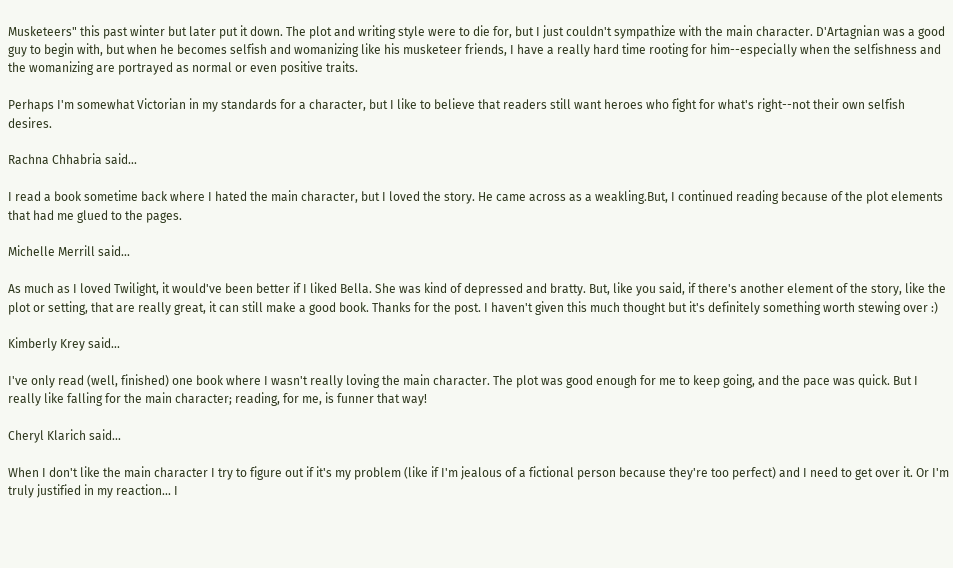Musketeers" this past winter but later put it down. The plot and writing style were to die for, but I just couldn't sympathize with the main character. D'Artagnian was a good guy to begin with, but when he becomes selfish and womanizing like his musketeer friends, I have a really hard time rooting for him--especially when the selfishness and the womanizing are portrayed as normal or even positive traits.

Perhaps I'm somewhat Victorian in my standards for a character, but I like to believe that readers still want heroes who fight for what's right--not their own selfish desires.

Rachna Chhabria said...

I read a book sometime back where I hated the main character, but I loved the story. He came across as a weakling.But, I continued reading because of the plot elements that had me glued to the pages.

Michelle Merrill said...

As much as I loved Twilight, it would've been better if I liked Bella. She was kind of depressed and bratty. But, like you said, if there's another element of the story, like the plot or setting, that are really great, it can still make a good book. Thanks for the post. I haven't given this much thought but it's definitely something worth stewing over :)

Kimberly Krey said...

I've only read (well, finished) one book where I wasn't really loving the main character. The plot was good enough for me to keep going, and the pace was quick. But I really like falling for the main character; reading, for me, is funner that way!

Cheryl Klarich said...

When I don't like the main character I try to figure out if it's my problem (like if I'm jealous of a fictional person because they're too perfect) and I need to get over it. Or I'm truly justified in my reaction... I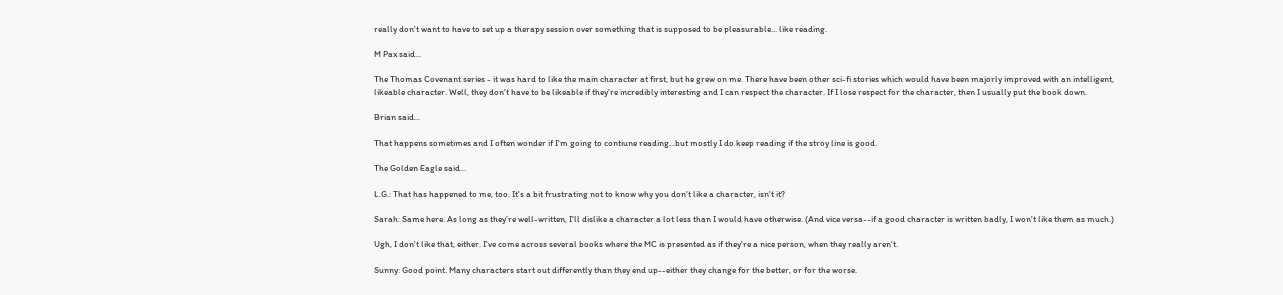really don't want to have to set up a therapy session over something that is supposed to be pleasurable... like reading.

M Pax said...

The Thomas Covenant series - it was hard to like the main character at first, but he grew on me. There have been other sci-fi stories which would have been majorly improved with an intelligent, likeable character. Well, they don't have to be likeable if they're incredibly interesting and I can respect the character. If I lose respect for the character, then I usually put the book down.

Brian said...

That happens sometimes and I often wonder if I'm going to contiune reading...but mostly I do keep reading if the stroy line is good.

The Golden Eagle said...

L.G.: That has happened to me, too. It's a bit frustrating not to know why you don't like a character, isn't it?

Sarah: Same here. As long as they're well-written, I'll dislike a character a lot less than I would have otherwise. (And vice versa--if a good character is written badly, I won't like them as much.)

Ugh, I don't like that, either. I've come across several books where the MC is presented as if they're a nice person, when they really aren't.

Sunny: Good point. Many characters start out differently than they end up--either they change for the better, or for the worse.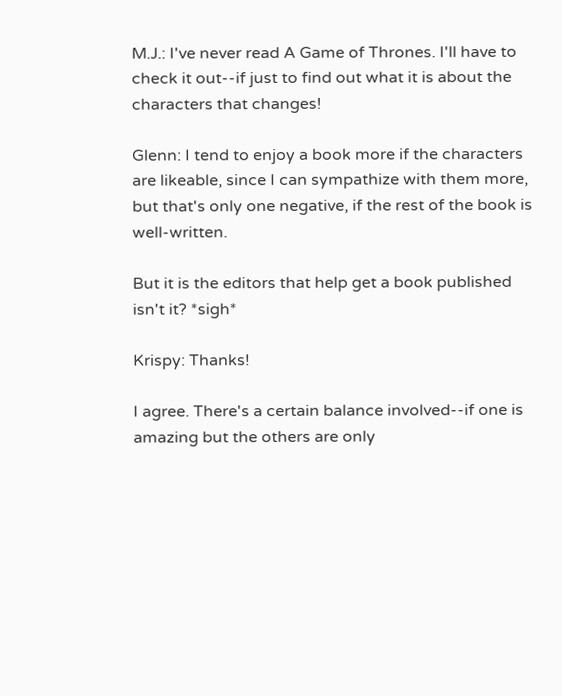M.J.: I've never read A Game of Thrones. I'll have to check it out--if just to find out what it is about the characters that changes!

Glenn: I tend to enjoy a book more if the characters are likeable, since I can sympathize with them more, but that's only one negative, if the rest of the book is well-written.

But it is the editors that help get a book published isn't it? *sigh*

Krispy: Thanks!

I agree. There's a certain balance involved--if one is amazing but the others are only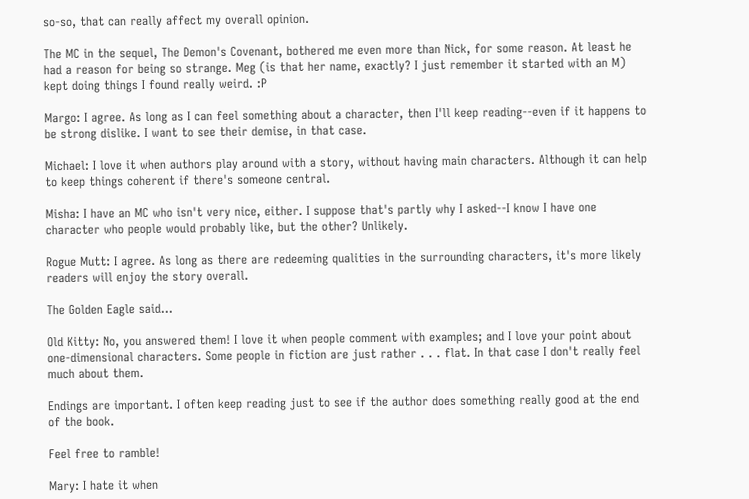so-so, that can really affect my overall opinion.

The MC in the sequel, The Demon's Covenant, bothered me even more than Nick, for some reason. At least he had a reason for being so strange. Meg (is that her name, exactly? I just remember it started with an M) kept doing things I found really weird. :P

Margo: I agree. As long as I can feel something about a character, then I'll keep reading--even if it happens to be strong dislike. I want to see their demise, in that case.

Michael: I love it when authors play around with a story, without having main characters. Although it can help to keep things coherent if there's someone central.

Misha: I have an MC who isn't very nice, either. I suppose that's partly why I asked--I know I have one character who people would probably like, but the other? Unlikely.

Rogue Mutt: I agree. As long as there are redeeming qualities in the surrounding characters, it's more likely readers will enjoy the story overall.

The Golden Eagle said...

Old Kitty: No, you answered them! I love it when people comment with examples; and I love your point about one-dimensional characters. Some people in fiction are just rather . . . flat. In that case I don't really feel much about them.

Endings are important. I often keep reading just to see if the author does something really good at the end of the book.

Feel free to ramble!

Mary: I hate it when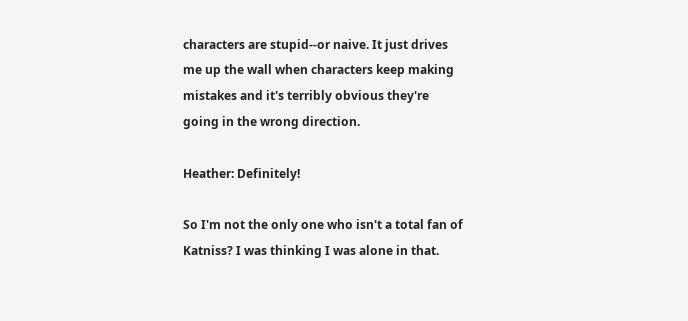characters are stupid--or naive. It just drives me up the wall when characters keep making mistakes and it's terribly obvious they're going in the wrong direction.

Heather: Definitely!

So I'm not the only one who isn't a total fan of Katniss? I was thinking I was alone in that.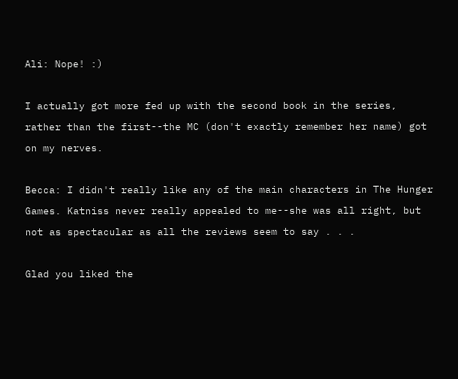Ali: Nope! :)

I actually got more fed up with the second book in the series, rather than the first--the MC (don't exactly remember her name) got on my nerves.

Becca: I didn't really like any of the main characters in The Hunger Games. Katniss never really appealed to me--she was all right, but not as spectacular as all the reviews seem to say . . .

Glad you liked the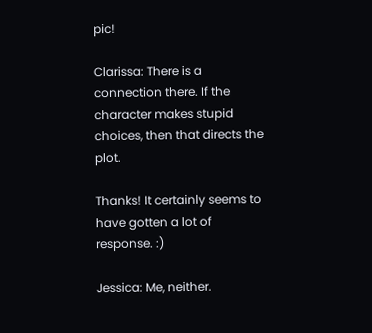pic!

Clarissa: There is a connection there. If the character makes stupid choices, then that directs the plot.

Thanks! It certainly seems to have gotten a lot of response. :)

Jessica: Me, neither.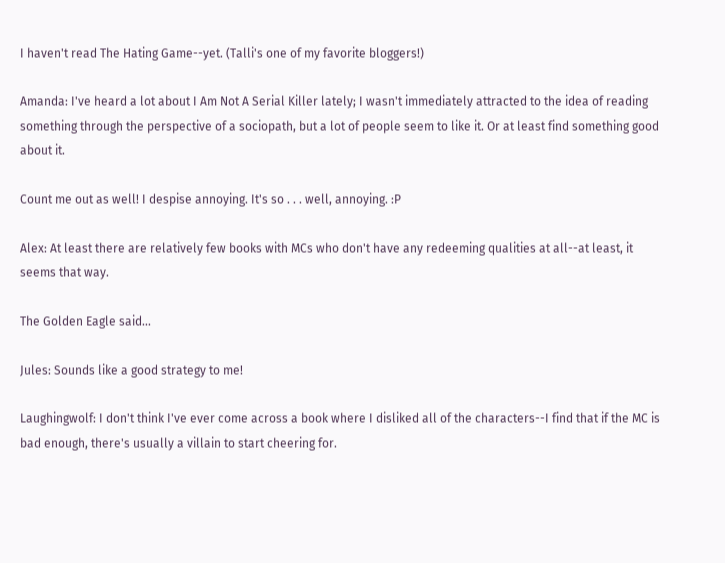I haven't read The Hating Game--yet. (Talli's one of my favorite bloggers!)

Amanda: I've heard a lot about I Am Not A Serial Killer lately; I wasn't immediately attracted to the idea of reading something through the perspective of a sociopath, but a lot of people seem to like it. Or at least find something good about it.

Count me out as well! I despise annoying. It's so . . . well, annoying. :P

Alex: At least there are relatively few books with MCs who don't have any redeeming qualities at all--at least, it seems that way.

The Golden Eagle said...

Jules: Sounds like a good strategy to me!

Laughingwolf: I don't think I've ever come across a book where I disliked all of the characters--I find that if the MC is bad enough, there's usually a villain to start cheering for.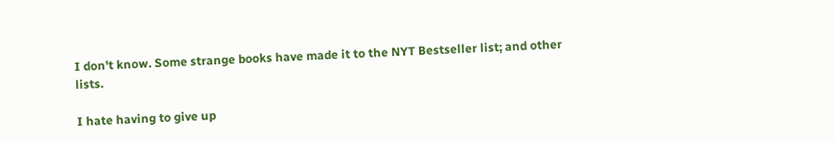I don't know. Some strange books have made it to the NYT Bestseller list; and other lists.

I hate having to give up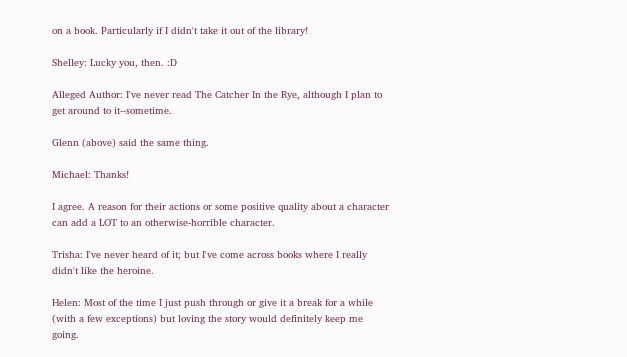on a book. Particularly if I didn't take it out of the library!

Shelley: Lucky you, then. :D

Alleged Author: I've never read The Catcher In the Rye, although I plan to get around to it--sometime.

Glenn (above) said the same thing.

Michael: Thanks!

I agree. A reason for their actions or some positive quality about a character can add a LOT to an otherwise-horrible character.

Trisha: I've never heard of it; but I've come across books where I really didn't like the heroine.

Helen: Most of the time I just push through or give it a break for a while (with a few exceptions) but loving the story would definitely keep me going.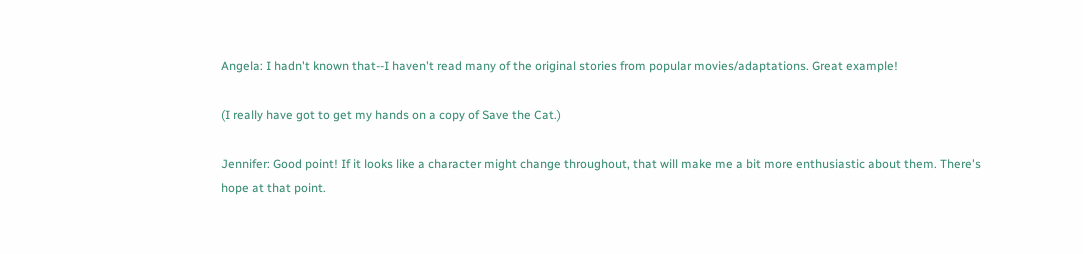Angela: I hadn't known that--I haven't read many of the original stories from popular movies/adaptations. Great example!

(I really have got to get my hands on a copy of Save the Cat.)

Jennifer: Good point! If it looks like a character might change throughout, that will make me a bit more enthusiastic about them. There's hope at that point.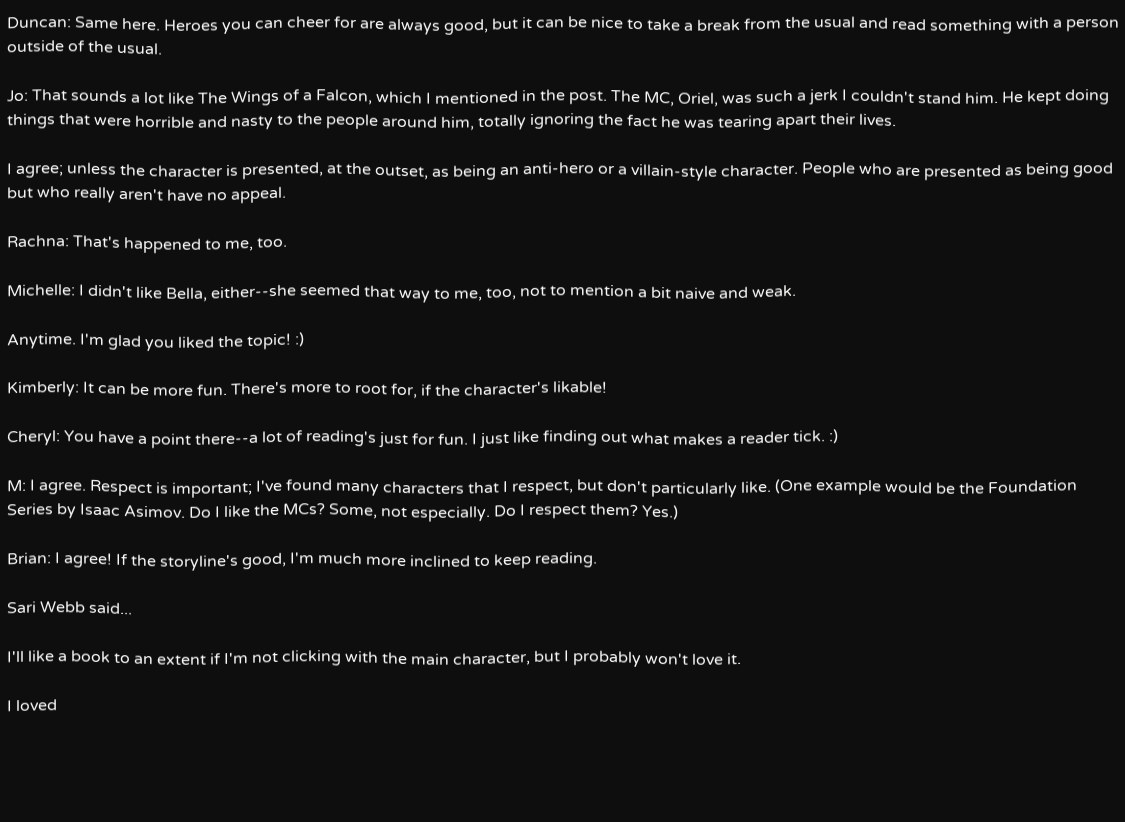Duncan: Same here. Heroes you can cheer for are always good, but it can be nice to take a break from the usual and read something with a person outside of the usual.

Jo: That sounds a lot like The Wings of a Falcon, which I mentioned in the post. The MC, Oriel, was such a jerk I couldn't stand him. He kept doing things that were horrible and nasty to the people around him, totally ignoring the fact he was tearing apart their lives.

I agree; unless the character is presented, at the outset, as being an anti-hero or a villain-style character. People who are presented as being good but who really aren't have no appeal.

Rachna: That's happened to me, too.

Michelle: I didn't like Bella, either--she seemed that way to me, too, not to mention a bit naive and weak.

Anytime. I'm glad you liked the topic! :)

Kimberly: It can be more fun. There's more to root for, if the character's likable!

Cheryl: You have a point there--a lot of reading's just for fun. I just like finding out what makes a reader tick. :)

M: I agree. Respect is important; I've found many characters that I respect, but don't particularly like. (One example would be the Foundation Series by Isaac Asimov. Do I like the MCs? Some, not especially. Do I respect them? Yes.)

Brian: I agree! If the storyline's good, I'm much more inclined to keep reading.

Sari Webb said...

I'll like a book to an extent if I'm not clicking with the main character, but I probably won't love it.

I loved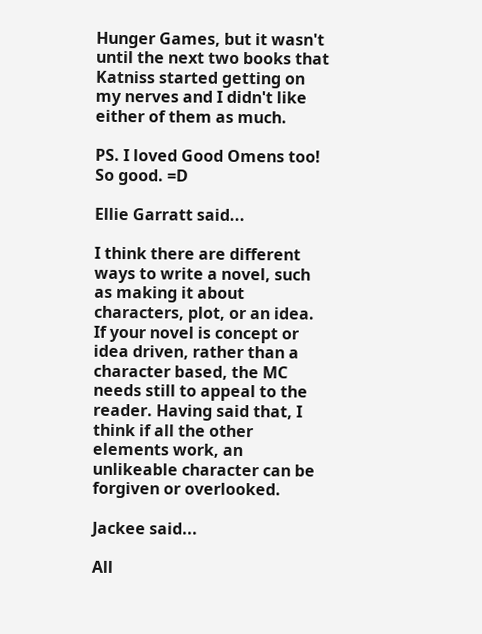Hunger Games, but it wasn't until the next two books that Katniss started getting on my nerves and I didn't like either of them as much.

PS. I loved Good Omens too! So good. =D

Ellie Garratt said...

I think there are different ways to write a novel, such as making it about characters, plot, or an idea. If your novel is concept or idea driven, rather than a character based, the MC needs still to appeal to the reader. Having said that, I think if all the other elements work, an unlikeable character can be forgiven or overlooked.

Jackee said...

All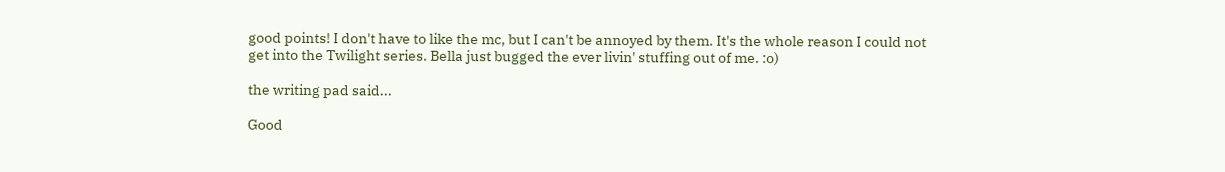good points! I don't have to like the mc, but I can't be annoyed by them. It's the whole reason I could not get into the Twilight series. Bella just bugged the ever livin' stuffing out of me. :o)

the writing pad said...

Good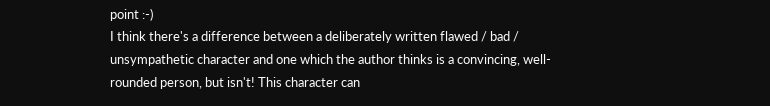point :-)
I think there's a difference between a deliberately written flawed / bad / unsympathetic character and one which the author thinks is a convincing, well-rounded person, but isn't! This character can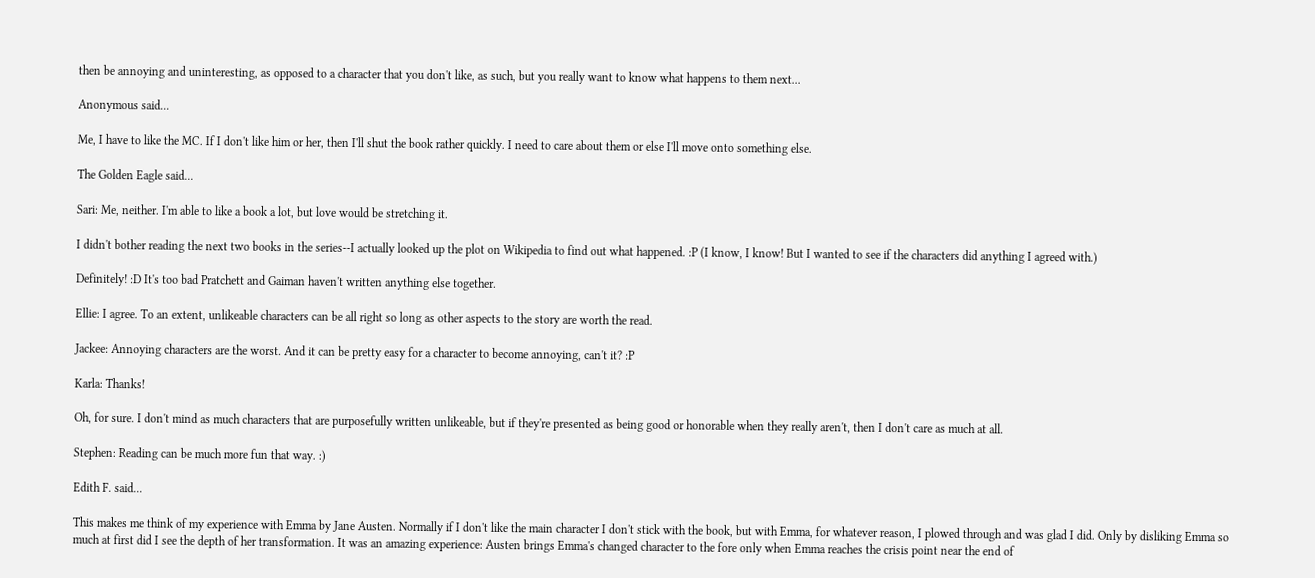then be annoying and uninteresting, as opposed to a character that you don't like, as such, but you really want to know what happens to them next...

Anonymous said...

Me, I have to like the MC. If I don't like him or her, then I'll shut the book rather quickly. I need to care about them or else I'll move onto something else.

The Golden Eagle said...

Sari: Me, neither. I'm able to like a book a lot, but love would be stretching it.

I didn't bother reading the next two books in the series--I actually looked up the plot on Wikipedia to find out what happened. :P (I know, I know! But I wanted to see if the characters did anything I agreed with.)

Definitely! :D It's too bad Pratchett and Gaiman haven't written anything else together.

Ellie: I agree. To an extent, unlikeable characters can be all right so long as other aspects to the story are worth the read.

Jackee: Annoying characters are the worst. And it can be pretty easy for a character to become annoying, can't it? :P

Karla: Thanks!

Oh, for sure. I don't mind as much characters that are purposefully written unlikeable, but if they're presented as being good or honorable when they really aren't, then I don't care as much at all.

Stephen: Reading can be much more fun that way. :)

Edith F. said...

This makes me think of my experience with Emma by Jane Austen. Normally if I don't like the main character I don't stick with the book, but with Emma, for whatever reason, I plowed through and was glad I did. Only by disliking Emma so much at first did I see the depth of her transformation. It was an amazing experience: Austen brings Emma's changed character to the fore only when Emma reaches the crisis point near the end of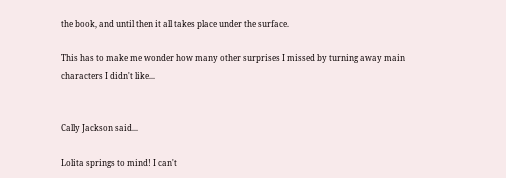the book, and until then it all takes place under the surface.

This has to make me wonder how many other surprises I missed by turning away main characters I didn't like...


Cally Jackson said...

Lolita springs to mind! I can't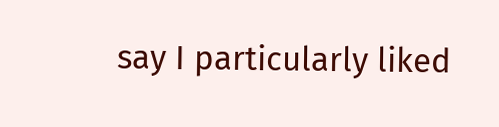say I particularly liked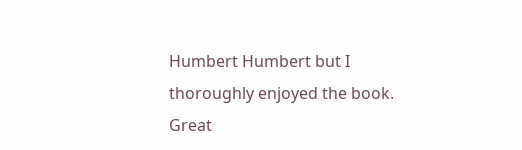Humbert Humbert but I thoroughly enjoyed the book. Great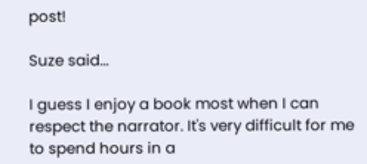post!

Suze said...

I guess I enjoy a book most when I can respect the narrator. It's very difficult for me to spend hours in a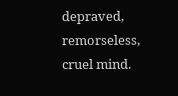depraved, remorseless, cruel mind.